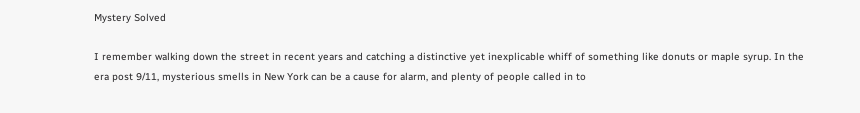Mystery Solved

I remember walking down the street in recent years and catching a distinctive yet inexplicable whiff of something like donuts or maple syrup. In the era post 9/11, mysterious smells in New York can be a cause for alarm, and plenty of people called in to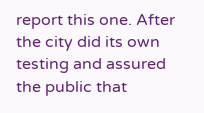report this one. After the city did its own testing and assured the public that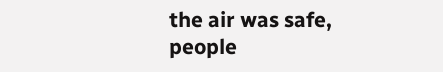the air was safe, people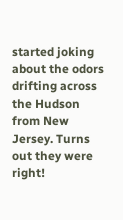started joking about the odors drifting across the Hudson from New Jersey. Turns out they were right!